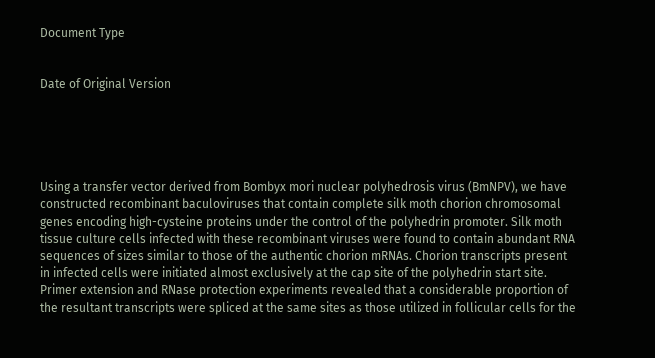Document Type


Date of Original Version





Using a transfer vector derived from Bombyx mori nuclear polyhedrosis virus (BmNPV), we have constructed recombinant baculoviruses that contain complete silk moth chorion chromosomal genes encoding high-cysteine proteins under the control of the polyhedrin promoter. Silk moth tissue culture cells infected with these recombinant viruses were found to contain abundant RNA sequences of sizes similar to those of the authentic chorion mRNAs. Chorion transcripts present in infected cells were initiated almost exclusively at the cap site of the polyhedrin start site. Primer extension and RNase protection experiments revealed that a considerable proportion of the resultant transcripts were spliced at the same sites as those utilized in follicular cells for the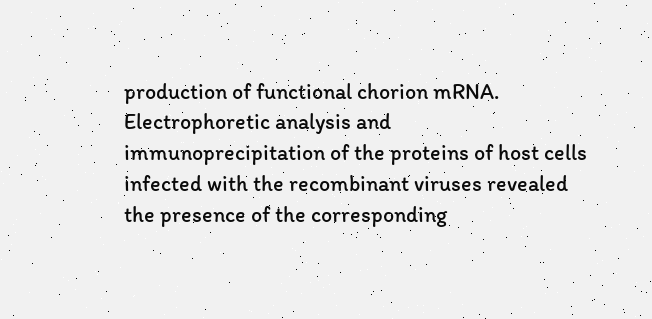production of functional chorion mRNA. Electrophoretic analysis and immunoprecipitation of the proteins of host cells infected with the recombinant viruses revealed the presence of the corresponding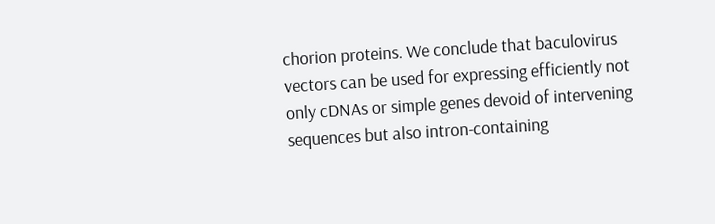chorion proteins. We conclude that baculovirus vectors can be used for expressing efficiently not only cDNAs or simple genes devoid of intervening sequences but also intron-containing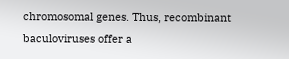chromosomal genes. Thus, recombinant baculoviruses offer a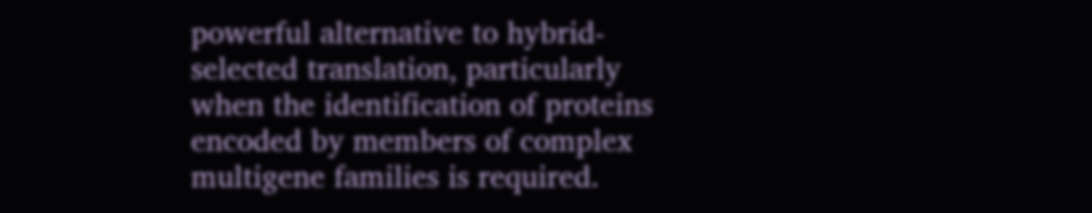powerful alternative to hybrid-selected translation, particularly when the identification of proteins encoded by members of complex multigene families is required.